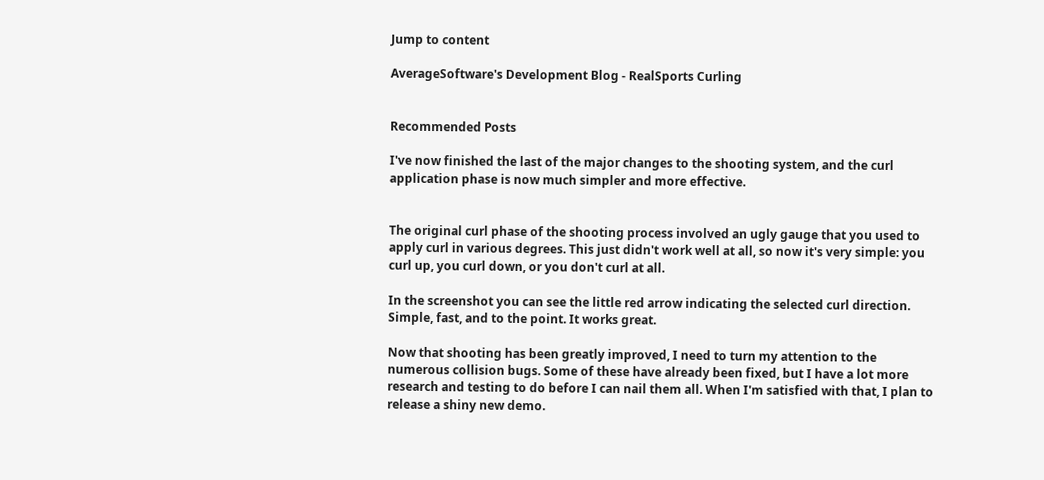Jump to content

AverageSoftware's Development Blog - RealSports Curling


Recommended Posts

I've now finished the last of the major changes to the shooting system, and the curl application phase is now much simpler and more effective.


The original curl phase of the shooting process involved an ugly gauge that you used to apply curl in various degrees. This just didn't work well at all, so now it's very simple: you curl up, you curl down, or you don't curl at all.

In the screenshot you can see the little red arrow indicating the selected curl direction. Simple, fast, and to the point. It works great.

Now that shooting has been greatly improved, I need to turn my attention to the numerous collision bugs. Some of these have already been fixed, but I have a lot more research and testing to do before I can nail them all. When I'm satisfied with that, I plan to release a shiny new demo.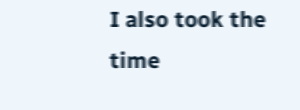I also took the time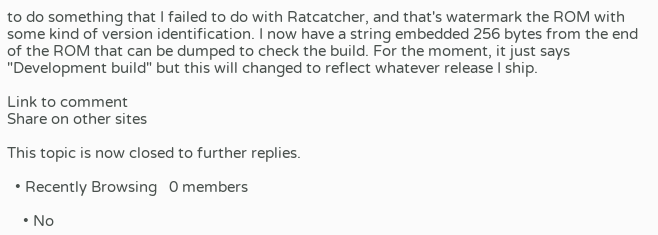to do something that I failed to do with Ratcatcher, and that's watermark the ROM with some kind of version identification. I now have a string embedded 256 bytes from the end of the ROM that can be dumped to check the build. For the moment, it just says "Development build" but this will changed to reflect whatever release I ship.

Link to comment
Share on other sites

This topic is now closed to further replies.

  • Recently Browsing   0 members

    • No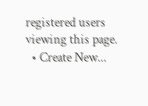registered users viewing this page.
  • Create New...